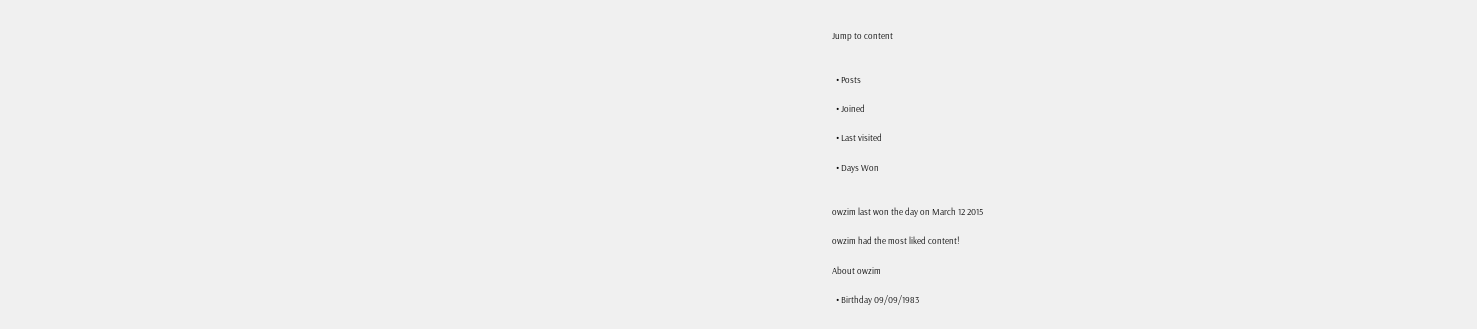Jump to content


  • Posts

  • Joined

  • Last visited

  • Days Won


owzim last won the day on March 12 2015

owzim had the most liked content!

About owzim

  • Birthday 09/09/1983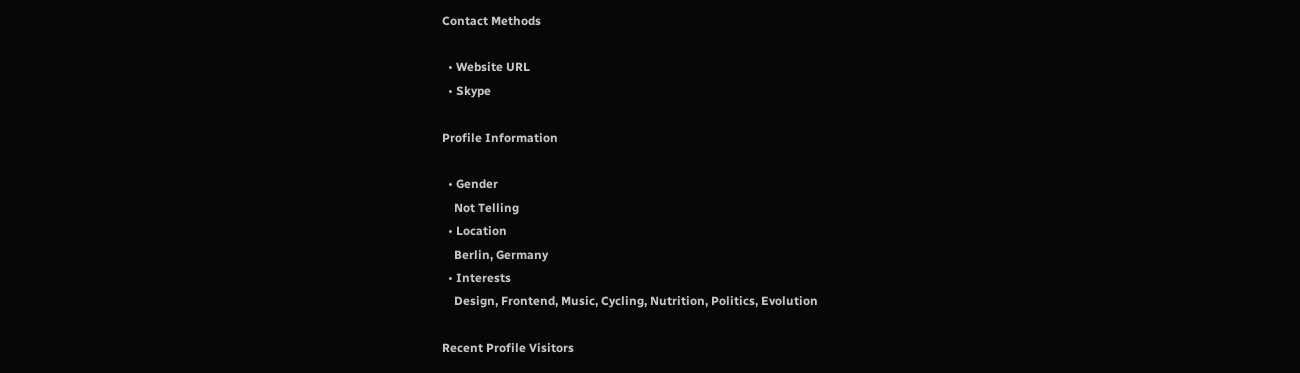Contact Methods

  • Website URL
  • Skype

Profile Information

  • Gender
    Not Telling
  • Location
    Berlin, Germany
  • Interests
    Design, Frontend, Music, Cycling, Nutrition, Politics, Evolution

Recent Profile Visitors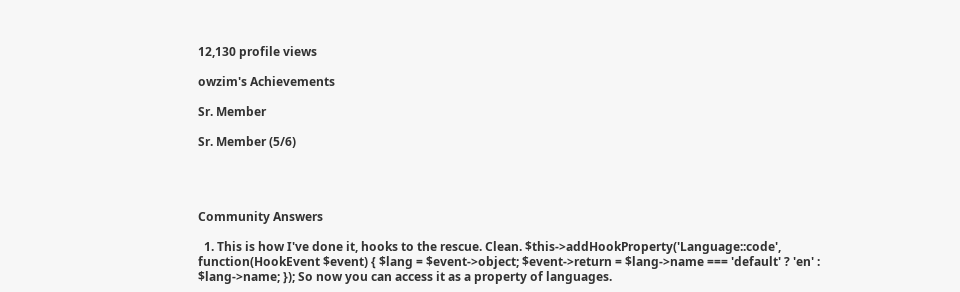12,130 profile views

owzim's Achievements

Sr. Member

Sr. Member (5/6)




Community Answers

  1. This is how I've done it, hooks to the rescue. Clean. $this->addHookProperty('Language::code', function(HookEvent $event) { $lang = $event->object; $event->return = $lang->name === 'default' ? 'en' : $lang->name; }); So now you can access it as a property of languages.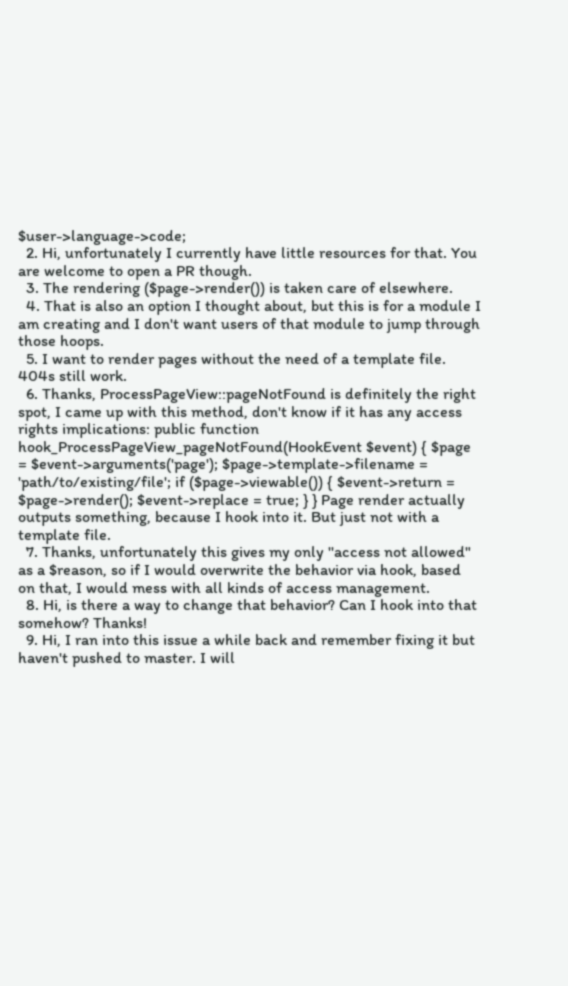$user->language->code;
  2. Hi, unfortunately I currently have little resources for that. You are welcome to open a PR though.
  3. The rendering ($page->render()) is taken care of elsewhere.
  4. That is also an option I thought about, but this is for a module I am creating and I don't want users of that module to jump through those hoops.
  5. I want to render pages without the need of a template file. 404s still work.
  6. Thanks, ProcessPageView::pageNotFound is definitely the right spot, I came up with this method, don't know if it has any access rights implications: public function hook_ProcessPageView_pageNotFound(HookEvent $event) { $page = $event->arguments('page'); $page->template->filename = 'path/to/existing/file'; if ($page->viewable()) { $event->return = $page->render(); $event->replace = true; } } Page render actually outputs something, because I hook into it. But just not with a template file.
  7. Thanks, unfortunately this gives my only ''access not allowed" as a $reason, so if I would overwrite the behavior via hook, based on that, I would mess with all kinds of access management.
  8. Hi, is there a way to change that behavior? Can I hook into that somehow? Thanks!
  9. Hi, I ran into this issue a while back and remember fixing it but haven't pushed to master. I will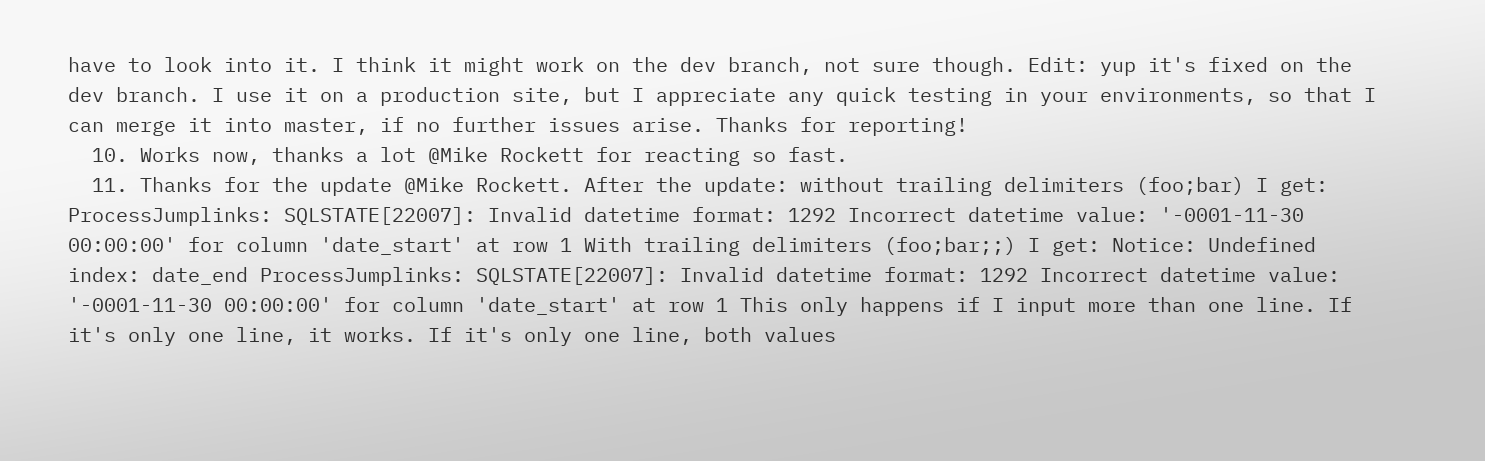have to look into it. I think it might work on the dev branch, not sure though. Edit: yup it's fixed on the dev branch. I use it on a production site, but I appreciate any quick testing in your environments, so that I can merge it into master, if no further issues arise. Thanks for reporting!
  10. Works now, thanks a lot @Mike Rockett for reacting so fast.
  11. Thanks for the update @Mike Rockett. After the update: without trailing delimiters (foo;bar) I get: ProcessJumplinks: SQLSTATE[22007]: Invalid datetime format: 1292 Incorrect datetime value: '-0001-11-30 00:00:00' for column 'date_start' at row 1 With trailing delimiters (foo;bar;;) I get: Notice: Undefined index: date_end ProcessJumplinks: SQLSTATE[22007]: Invalid datetime format: 1292 Incorrect datetime value: '-0001-11-30 00:00:00' for column 'date_start' at row 1 This only happens if I input more than one line. If it's only one line, it works. If it's only one line, both values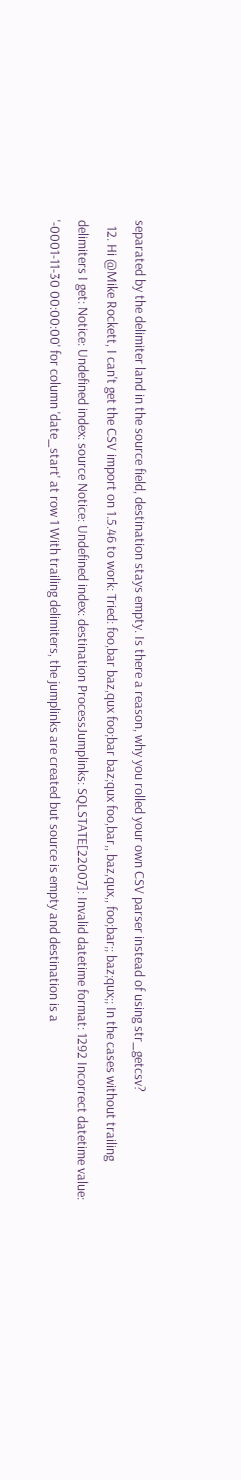separated by the delimiter land in the source field, destination stays empty. Is there a reason, why you rolled your own CSV parser instead of using str_getcsv?
  12. Hi @Mike Rockett, I can't get the CSV import on 1.5.46 to work: Tried: foo,bar baz,qux foo;bar baz;qux foo,bar,, baz,qux,, foo;bar;; baz;qux;; In the cases without trailing delimiters I get: Notice: Undefined index: source Notice: Undefined index: destination ProcessJumplinks: SQLSTATE[22007]: Invalid datetime format: 1292 Incorrect datetime value: '-0001-11-30 00:00:00' for column 'date_start' at row 1 With trailing delimiters, the jumplinks are created but source is empty and destination is a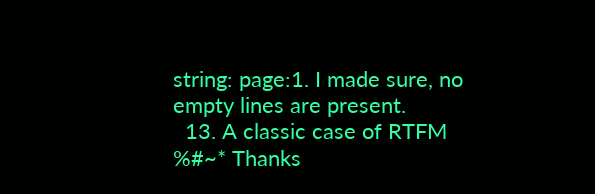string: page:1. I made sure, no empty lines are present.
  13. A classic case of RTFM %#~* Thanks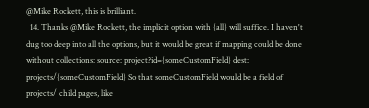@Mike Rockett, this is brilliant.
  14. Thanks @Mike Rockett, the implicit option with {all} will suffice. I haven't dug too deep into all the options, but it would be great if mapping could be done without collections: source: project?id={someCustomField} dest: projects/{someCustomField} So that someCustomField would be a field of projects/ child pages, like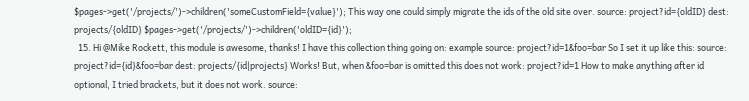$pages->get('/projects/')->children('someCustomField={value}'); This way one could simply migrate the ids of the old site over. source: project?id={oldID} dest: projects/{oldID} $pages->get('/projects/')->children('oldID={id}');
  15. Hi @Mike Rockett, this module is awesome, thanks! I have this collection thing going on: example source: project?id=1&foo=bar So I set it up like this: source: project?id={id}&foo=bar dest: projects/{id|projects} Works! But, when &foo=bar is omitted this does not work: project?id=1 How to make anything after id optional, I tried brackets, but it does not work. source: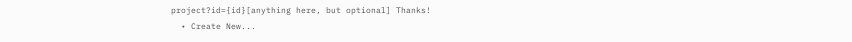project?id={id}[anything here, but optional] Thanks!
  • Create New...